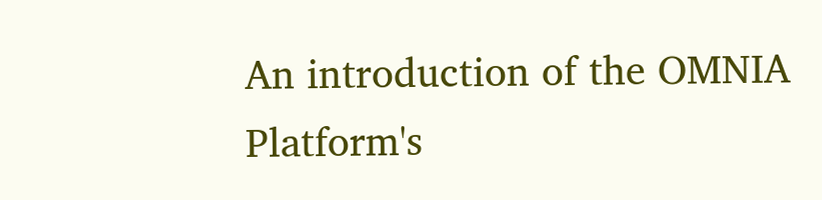An introduction of the OMNIA Platform's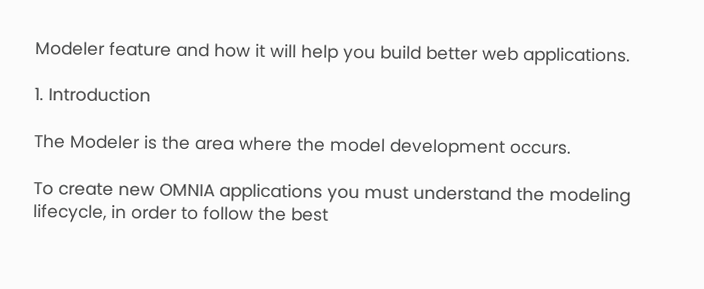Modeler feature and how it will help you build better web applications.

1. Introduction

The Modeler is the area where the model development occurs.

To create new OMNIA applications you must understand the modeling lifecycle, in order to follow the best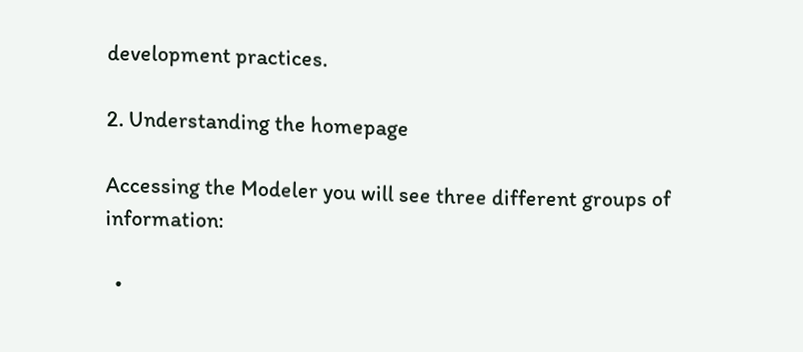development practices.

2. Understanding the homepage

Accessing the Modeler you will see three different groups of information:

  •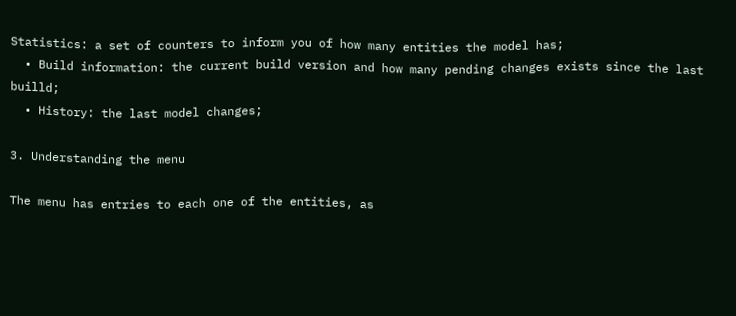Statistics: a set of counters to inform you of how many entities the model has;
  • Build information: the current build version and how many pending changes exists since the last builld;
  • History: the last model changes;

3. Understanding the menu

The menu has entries to each one of the entities, as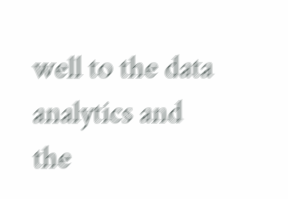well to the data analytics and the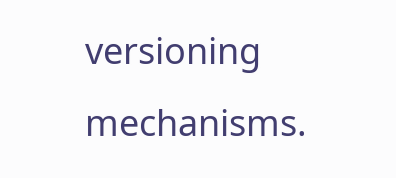versioning mechanisms.